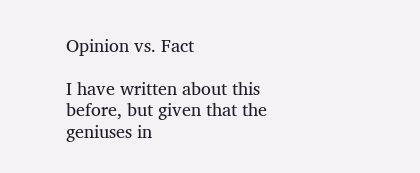Opinion vs. Fact

I have written about this before, but given that the geniuses in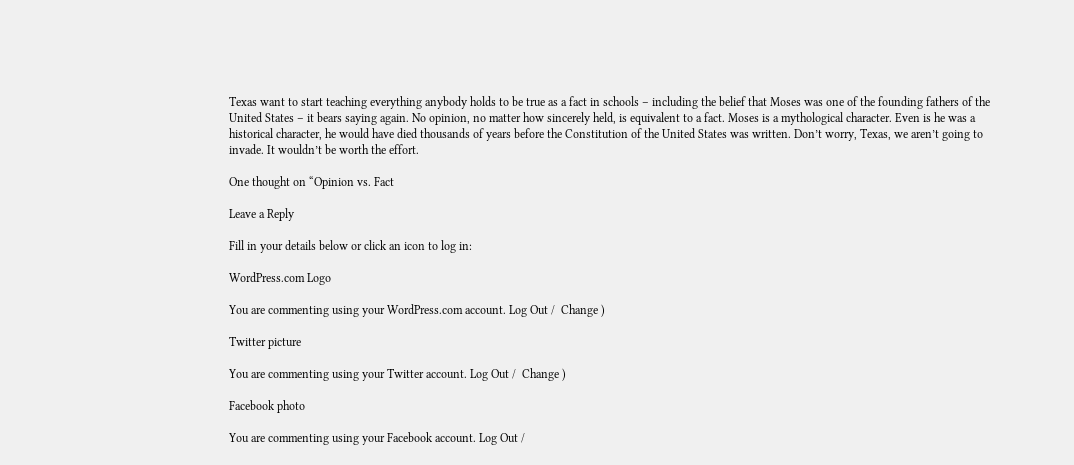Texas want to start teaching everything anybody holds to be true as a fact in schools – including the belief that Moses was one of the founding fathers of the United States – it bears saying again. No opinion, no matter how sincerely held, is equivalent to a fact. Moses is a mythological character. Even is he was a historical character, he would have died thousands of years before the Constitution of the United States was written. Don’t worry, Texas, we aren’t going to invade. It wouldn’t be worth the effort.

One thought on “Opinion vs. Fact

Leave a Reply

Fill in your details below or click an icon to log in:

WordPress.com Logo

You are commenting using your WordPress.com account. Log Out /  Change )

Twitter picture

You are commenting using your Twitter account. Log Out /  Change )

Facebook photo

You are commenting using your Facebook account. Log Out /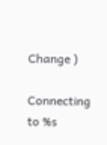Change )

Connecting to %s